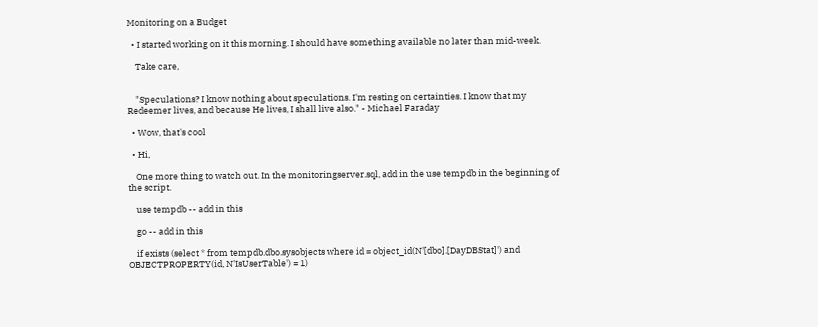Monitoring on a Budget

  • I started working on it this morning. I should have something available no later than mid-week.

    Take care,


    "Speculations? I know nothing about speculations. I'm resting on certainties. I know that my Redeemer lives, and because He lives, I shall live also." - Michael Faraday

  • Wow, that's cool

  • Hi,

    One more thing to watch out. In the monitoringserver.sql, add in the use tempdb in the beginning of the script.

    use tempdb -- add in this

    go -- add in this

    if exists (select * from tempdb.dbo.sysobjects where id = object_id(N'[dbo].[DayDBStat]') and OBJECTPROPERTY(id, N'IsUserTable') = 1)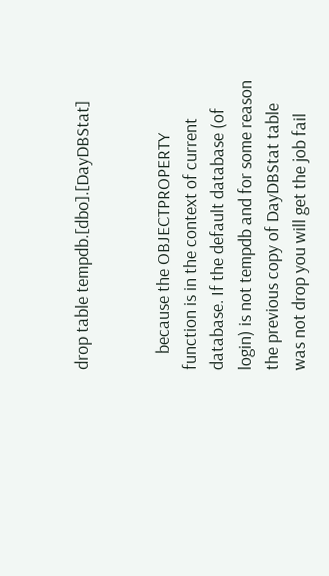drop table tempdb.[dbo].[DayDBStat]


    because the OBJECTPROPERTY function is in the context of current database. If the default database (of login) is not tempdb and for some reason the previous copy of DayDBStat table was not drop you will get the job fail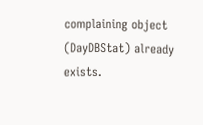complaining object (DayDBStat) already exists.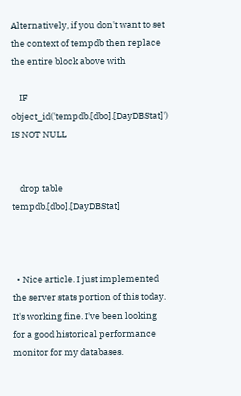Alternatively, if you don't want to set the context of tempdb then replace the entire block above with

    IF object_id('tempdb.[dbo].[DayDBStat]') IS NOT NULL


    drop table tempdb.[dbo].[DayDBStat]



  • Nice article. I just implemented the server stats portion of this today. It's working fine. I've been looking for a good historical performance monitor for my databases.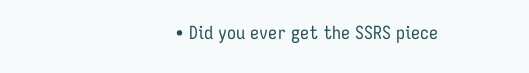• Did you ever get the SSRS piece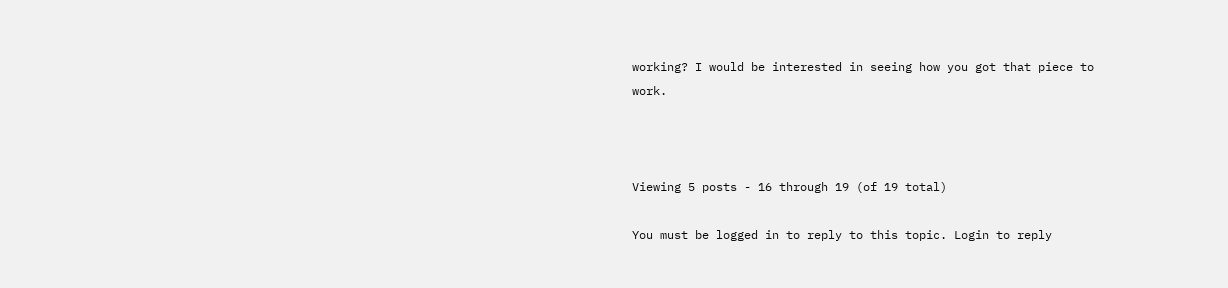working? I would be interested in seeing how you got that piece to work.



Viewing 5 posts - 16 through 19 (of 19 total)

You must be logged in to reply to this topic. Login to reply